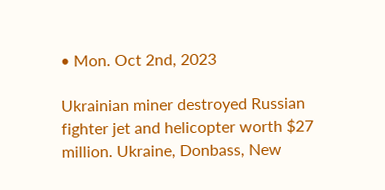• Mon. Oct 2nd, 2023

Ukrainian miner destroyed Russian fighter jet and helicopter worth $27 million. Ukraine, Donbass, New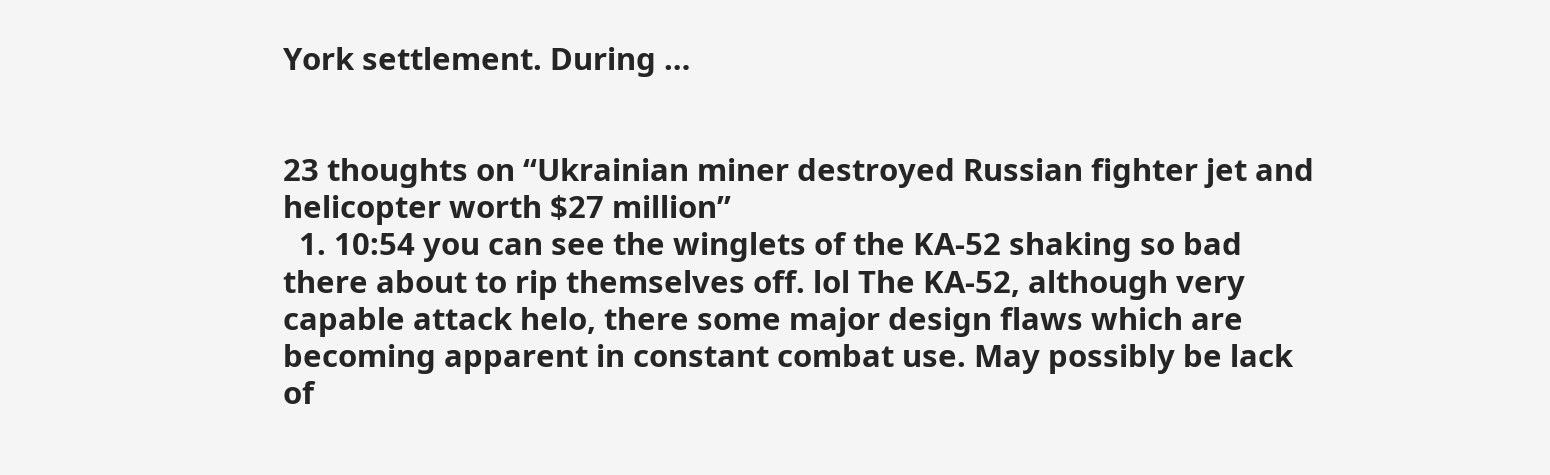York settlement. During …


23 thoughts on “Ukrainian miner destroyed Russian fighter jet and helicopter worth $27 million”
  1. 10:54 you can see the winglets of the KA-52 shaking so bad there about to rip themselves off. lol The KA-52, although very capable attack helo, there some major design flaws which are becoming apparent in constant combat use. May possibly be lack of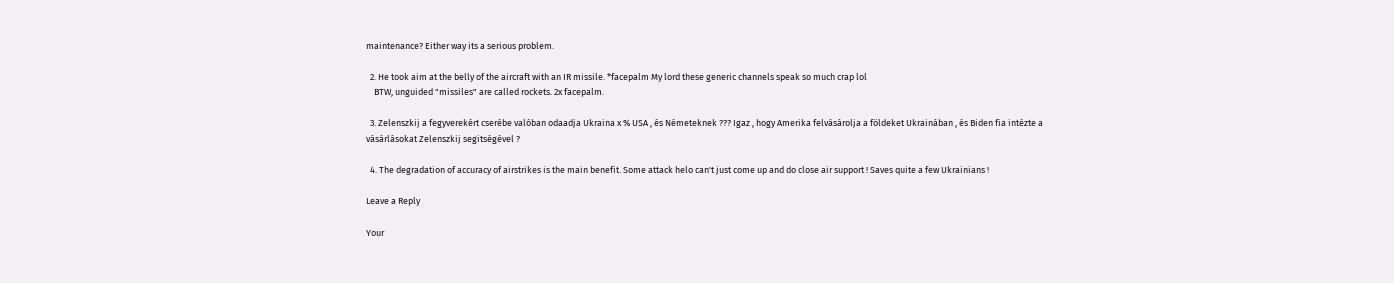maintenance? Either way its a serious problem.

  2. He took aim at the belly of the aircraft with an IR missile. *facepalm My lord these generic channels speak so much crap lol
    BTW, unguided "missiles" are called rockets. 2x facepalm.

  3. Zelenszkij a fegyverekért cserébe valóban odaadja Ukraina x % USA , és Németeknek ??? Igaz , hogy Amerika felvásárolja a földeket Ukrainában , és Biden fia intézte a vásárlásokat Zelenszkij segitségével ?

  4. The degradation of accuracy of airstrikes is the main benefit. Some attack helo can't just come up and do close air support ! Saves quite a few Ukrainians !

Leave a Reply

Your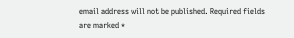email address will not be published. Required fields are marked *